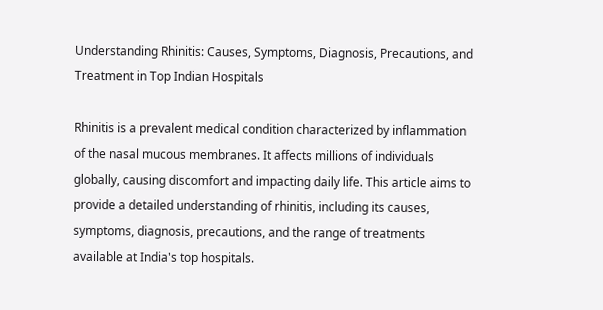Understanding Rhinitis: Causes, Symptoms, Diagnosis, Precautions, and Treatment in Top Indian Hospitals

Rhinitis is a prevalent medical condition characterized by inflammation of the nasal mucous membranes. It affects millions of individuals globally, causing discomfort and impacting daily life. This article aims to provide a detailed understanding of rhinitis, including its causes, symptoms, diagnosis, precautions, and the range of treatments available at India's top hospitals.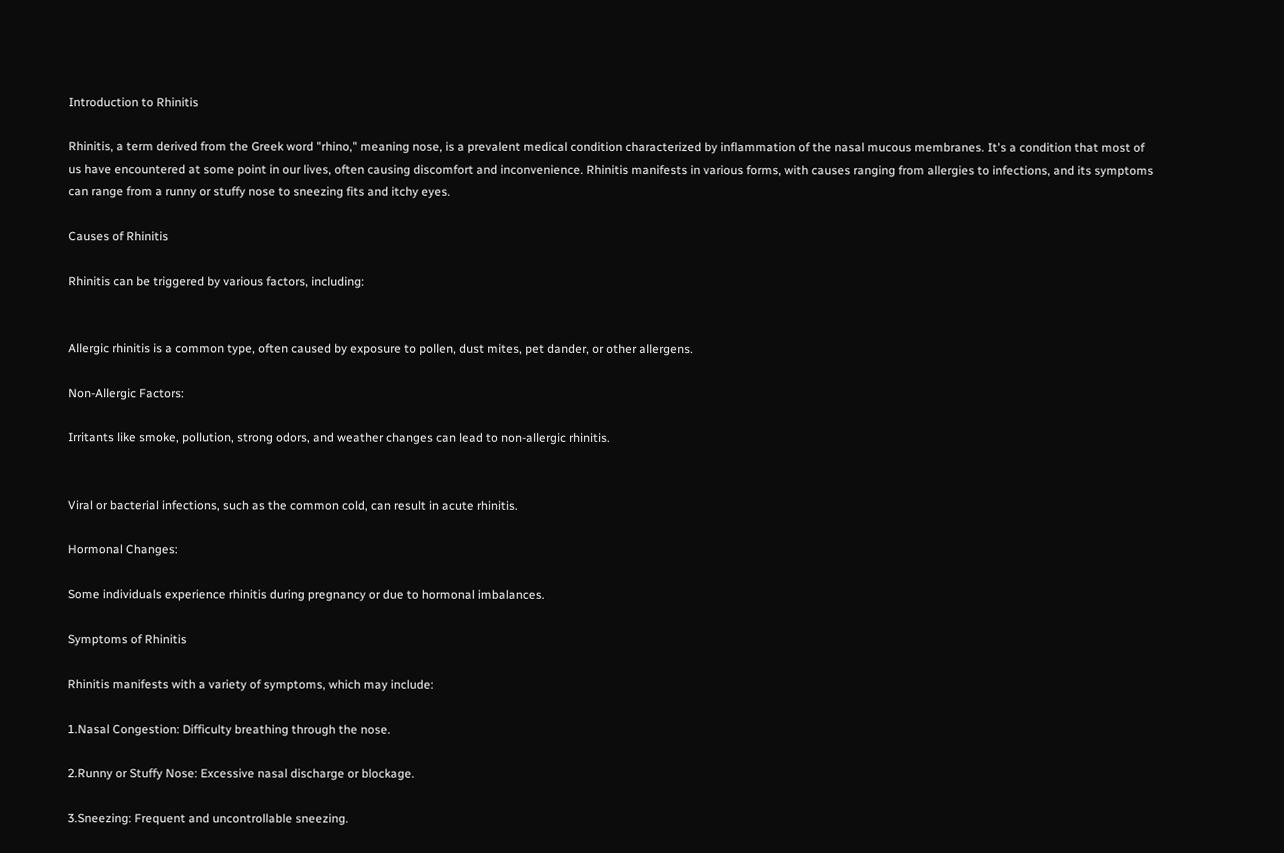Introduction to Rhinitis

Rhinitis, a term derived from the Greek word "rhino," meaning nose, is a prevalent medical condition characterized by inflammation of the nasal mucous membranes. It's a condition that most of us have encountered at some point in our lives, often causing discomfort and inconvenience. Rhinitis manifests in various forms, with causes ranging from allergies to infections, and its symptoms can range from a runny or stuffy nose to sneezing fits and itchy eyes.

Causes of Rhinitis

Rhinitis can be triggered by various factors, including:


Allergic rhinitis is a common type, often caused by exposure to pollen, dust mites, pet dander, or other allergens.

Non-Allergic Factors:

Irritants like smoke, pollution, strong odors, and weather changes can lead to non-allergic rhinitis.


Viral or bacterial infections, such as the common cold, can result in acute rhinitis.

Hormonal Changes:

Some individuals experience rhinitis during pregnancy or due to hormonal imbalances.

Symptoms of Rhinitis

Rhinitis manifests with a variety of symptoms, which may include:

1.Nasal Congestion: Difficulty breathing through the nose.

2.Runny or Stuffy Nose: Excessive nasal discharge or blockage.

3.Sneezing: Frequent and uncontrollable sneezing.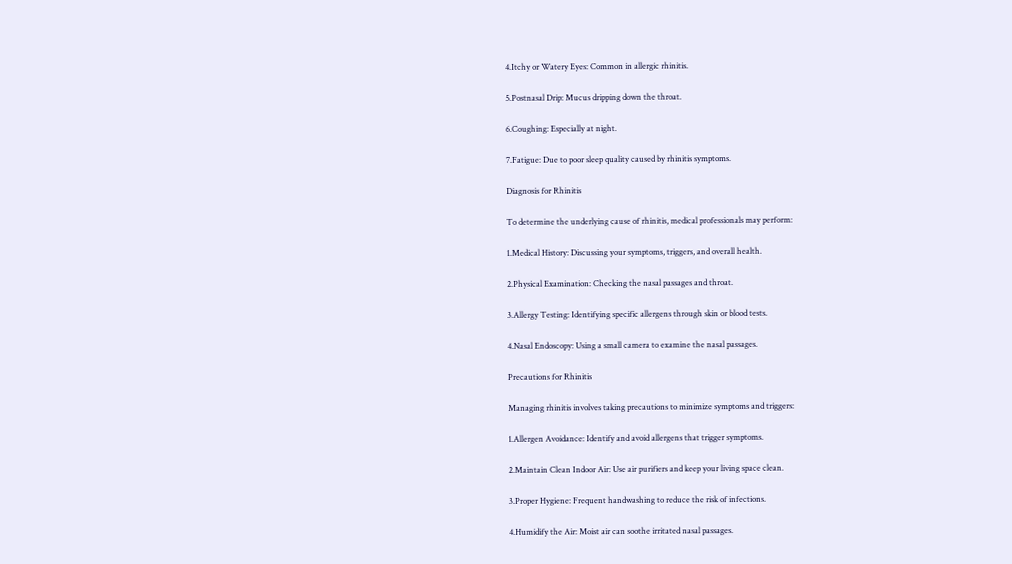4.Itchy or Watery Eyes: Common in allergic rhinitis.

5.Postnasal Drip: Mucus dripping down the throat.

6.Coughing: Especially at night.

7.Fatigue: Due to poor sleep quality caused by rhinitis symptoms.

Diagnosis for Rhinitis

To determine the underlying cause of rhinitis, medical professionals may perform:

1.Medical History: Discussing your symptoms, triggers, and overall health.

2.Physical Examination: Checking the nasal passages and throat.

3.Allergy Testing: Identifying specific allergens through skin or blood tests.

4.Nasal Endoscopy: Using a small camera to examine the nasal passages.

Precautions for Rhinitis

Managing rhinitis involves taking precautions to minimize symptoms and triggers:

1.Allergen Avoidance: Identify and avoid allergens that trigger symptoms.

2.Maintain Clean Indoor Air: Use air purifiers and keep your living space clean.

3.Proper Hygiene: Frequent handwashing to reduce the risk of infections.

4.Humidify the Air: Moist air can soothe irritated nasal passages.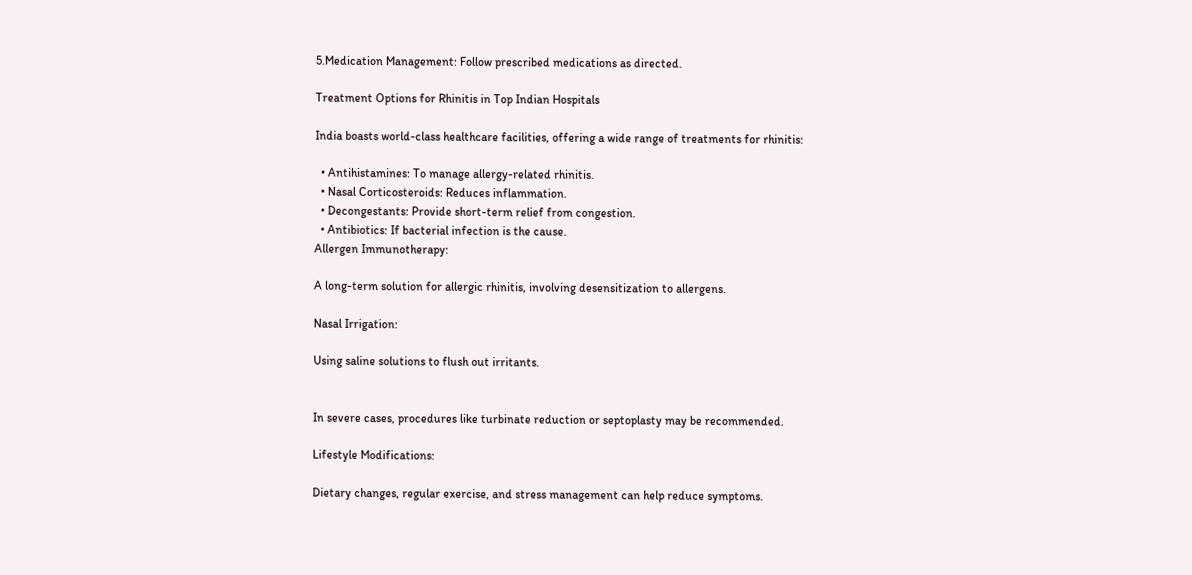5.Medication Management: Follow prescribed medications as directed.

Treatment Options for Rhinitis in Top Indian Hospitals

India boasts world-class healthcare facilities, offering a wide range of treatments for rhinitis:

  • Antihistamines: To manage allergy-related rhinitis.
  • Nasal Corticosteroids: Reduces inflammation.
  • Decongestants: Provide short-term relief from congestion.
  • Antibiotics: If bacterial infection is the cause.
Allergen Immunotherapy:

A long-term solution for allergic rhinitis, involving desensitization to allergens.

Nasal Irrigation:

Using saline solutions to flush out irritants.


In severe cases, procedures like turbinate reduction or septoplasty may be recommended.

Lifestyle Modifications:

Dietary changes, regular exercise, and stress management can help reduce symptoms.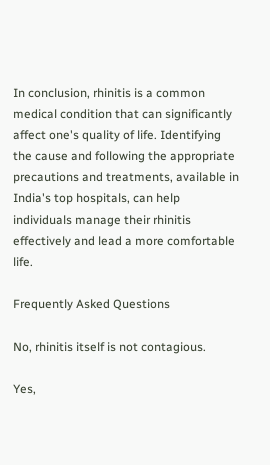In conclusion, rhinitis is a common medical condition that can significantly affect one's quality of life. Identifying the cause and following the appropriate precautions and treatments, available in India's top hospitals, can help individuals manage their rhinitis effectively and lead a more comfortable life.

Frequently Asked Questions

No, rhinitis itself is not contagious.

Yes,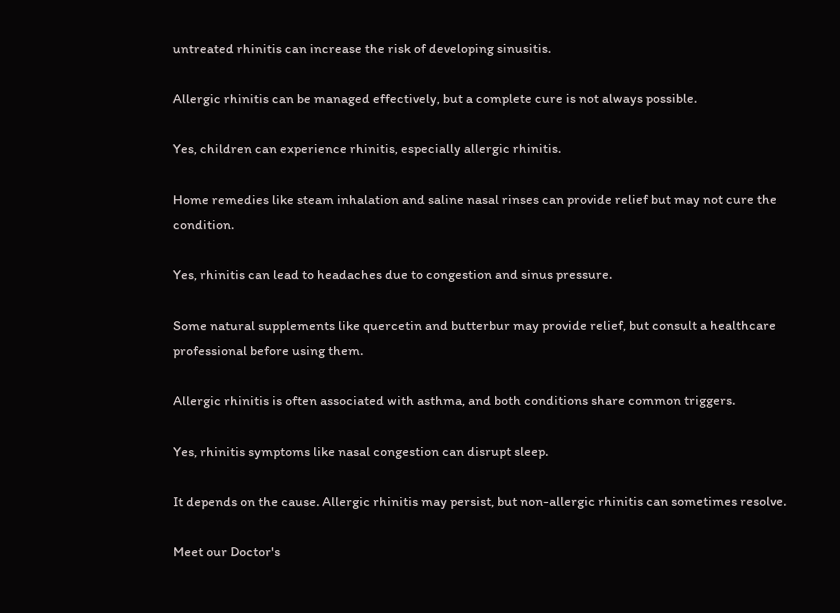untreated rhinitis can increase the risk of developing sinusitis.

Allergic rhinitis can be managed effectively, but a complete cure is not always possible.

Yes, children can experience rhinitis, especially allergic rhinitis.

Home remedies like steam inhalation and saline nasal rinses can provide relief but may not cure the condition.

Yes, rhinitis can lead to headaches due to congestion and sinus pressure.

Some natural supplements like quercetin and butterbur may provide relief, but consult a healthcare professional before using them.

Allergic rhinitis is often associated with asthma, and both conditions share common triggers.

Yes, rhinitis symptoms like nasal congestion can disrupt sleep.

It depends on the cause. Allergic rhinitis may persist, but non-allergic rhinitis can sometimes resolve.

Meet our Doctor's